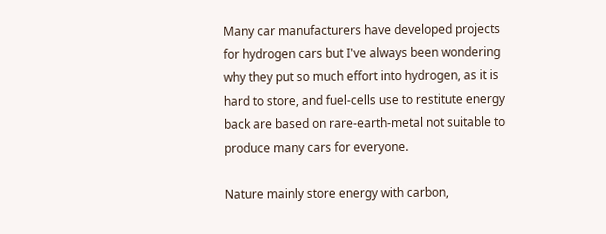Many car manufacturers have developed projects for hydrogen cars but I've always been wondering why they put so much effort into hydrogen, as it is hard to store, and fuel-cells use to restitute energy back are based on rare-earth-metal not suitable to produce many cars for everyone.

Nature mainly store energy with carbon,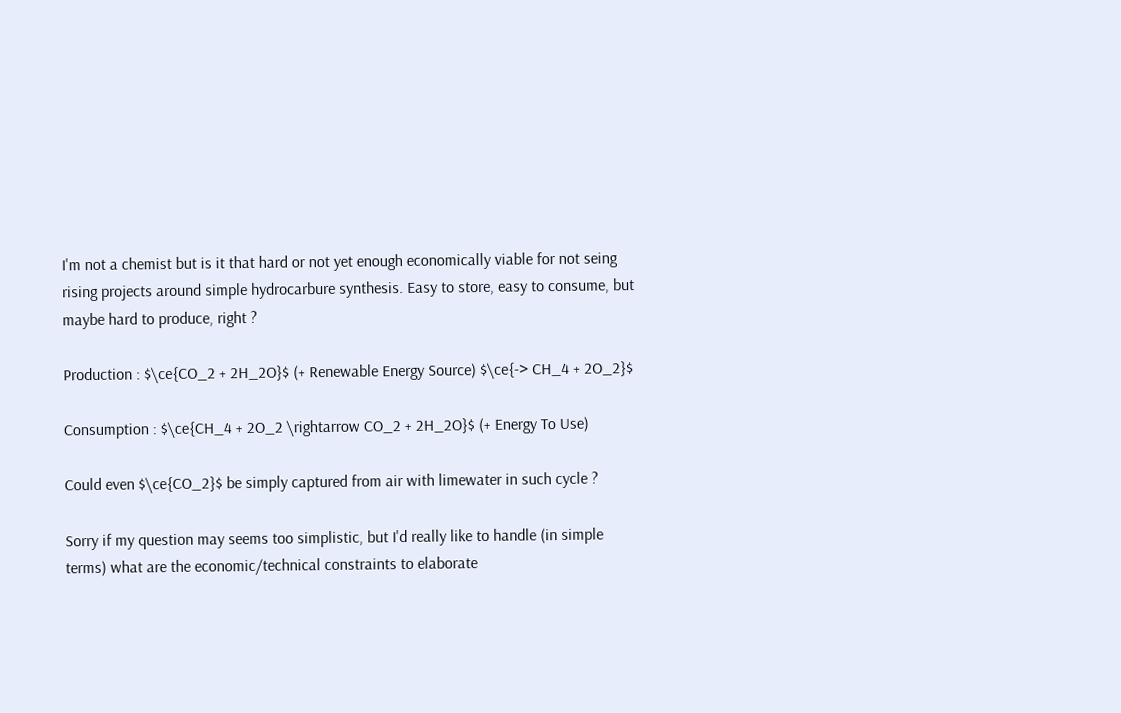I'm not a chemist but is it that hard or not yet enough economically viable for not seing rising projects around simple hydrocarbure synthesis. Easy to store, easy to consume, but maybe hard to produce, right ?

Production : $\ce{CO_2 + 2H_2O}$ (+ Renewable Energy Source) $\ce{-> CH_4 + 2O_2}$

Consumption : $\ce{CH_4 + 2O_2 \rightarrow CO_2 + 2H_2O}$ (+ Energy To Use)

Could even $\ce{CO_2}$ be simply captured from air with limewater in such cycle ?

Sorry if my question may seems too simplistic, but I'd really like to handle (in simple terms) what are the economic/technical constraints to elaborate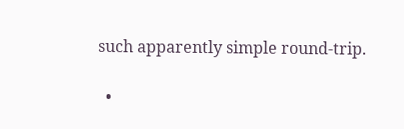such apparently simple round-trip.

  •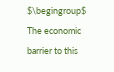$\begingroup$ The economic barrier to this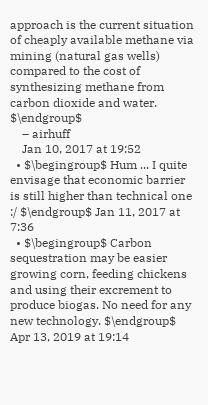approach is the current situation of cheaply available methane via mining (natural gas wells) compared to the cost of synthesizing methane from carbon dioxide and water. $\endgroup$
    – airhuff
    Jan 10, 2017 at 19:52
  • $\begingroup$ Hum ... I quite envisage that economic barrier is still higher than technical one :/ $\endgroup$ Jan 11, 2017 at 7:36
  • $\begingroup$ Carbon sequestration may be easier growing corn, feeding chickens and using their excrement to produce biogas. No need for any new technology. $\endgroup$ Apr 13, 2019 at 19:14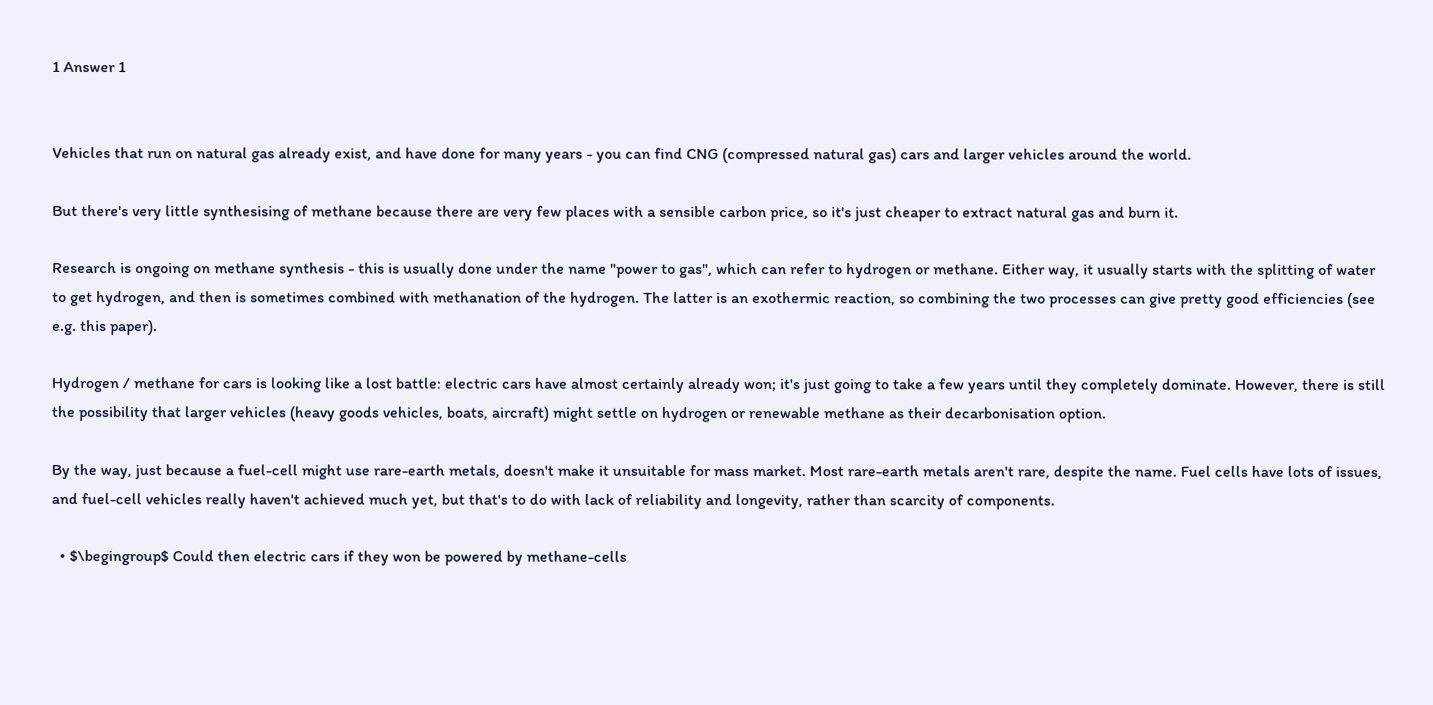1 Answer 1


Vehicles that run on natural gas already exist, and have done for many years - you can find CNG (compressed natural gas) cars and larger vehicles around the world.

But there's very little synthesising of methane because there are very few places with a sensible carbon price, so it's just cheaper to extract natural gas and burn it.

Research is ongoing on methane synthesis - this is usually done under the name "power to gas", which can refer to hydrogen or methane. Either way, it usually starts with the splitting of water to get hydrogen, and then is sometimes combined with methanation of the hydrogen. The latter is an exothermic reaction, so combining the two processes can give pretty good efficiencies (see e.g. this paper).

Hydrogen / methane for cars is looking like a lost battle: electric cars have almost certainly already won; it's just going to take a few years until they completely dominate. However, there is still the possibility that larger vehicles (heavy goods vehicles, boats, aircraft) might settle on hydrogen or renewable methane as their decarbonisation option.

By the way, just because a fuel-cell might use rare-earth metals, doesn't make it unsuitable for mass market. Most rare-earth metals aren't rare, despite the name. Fuel cells have lots of issues, and fuel-cell vehicles really haven't achieved much yet, but that's to do with lack of reliability and longevity, rather than scarcity of components.

  • $\begingroup$ Could then electric cars if they won be powered by methane-cells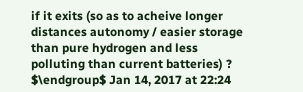if it exits (so as to acheive longer distances autonomy / easier storage than pure hydrogen and less polluting than current batteries) ? $\endgroup$ Jan 14, 2017 at 22:24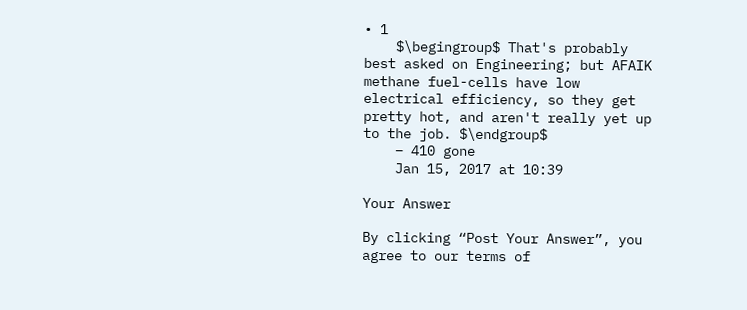• 1
    $\begingroup$ That's probably best asked on Engineering; but AFAIK methane fuel-cells have low electrical efficiency, so they get pretty hot, and aren't really yet up to the job. $\endgroup$
    – 410 gone
    Jan 15, 2017 at 10:39

Your Answer

By clicking “Post Your Answer”, you agree to our terms of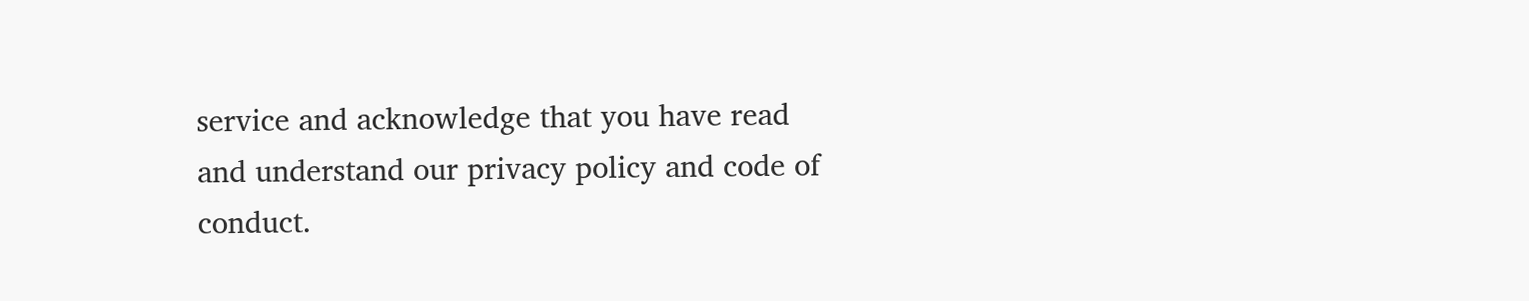service and acknowledge that you have read and understand our privacy policy and code of conduct.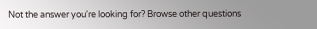Not the answer you're looking for? Browse other questions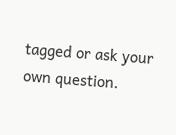tagged or ask your own question.